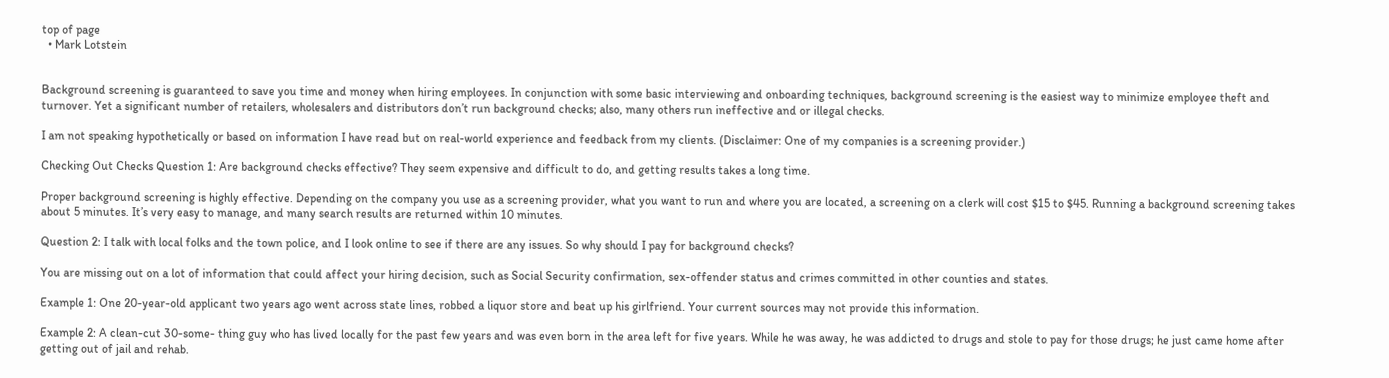top of page
  • Mark Lotstein


Background screening is guaranteed to save you time and money when hiring employees. In conjunction with some basic interviewing and onboarding techniques, background screening is the easiest way to minimize employee theft and turnover. Yet a significant number of retailers, wholesalers and distributors don’t run background checks; also, many others run ineffective and or illegal checks.

I am not speaking hypothetically or based on information I have read but on real-world experience and feedback from my clients. (Disclaimer: One of my companies is a screening provider.)

Checking Out Checks Question 1: Are background checks effective? They seem expensive and difficult to do, and getting results takes a long time.

Proper background screening is highly effective. Depending on the company you use as a screening provider, what you want to run and where you are located, a screening on a clerk will cost $15 to $45. Running a background screening takes about 5 minutes. It’s very easy to manage, and many search results are returned within 10 minutes.

Question 2: I talk with local folks and the town police, and I look online to see if there are any issues. So why should I pay for background checks?

You are missing out on a lot of information that could affect your hiring decision, such as Social Security confirmation, sex-offender status and crimes committed in other counties and states.

Example 1: One 20-year-old applicant two years ago went across state lines, robbed a liquor store and beat up his girlfriend. Your current sources may not provide this information.

Example 2: A clean-cut 30-some- thing guy who has lived locally for the past few years and was even born in the area left for five years. While he was away, he was addicted to drugs and stole to pay for those drugs; he just came home after getting out of jail and rehab.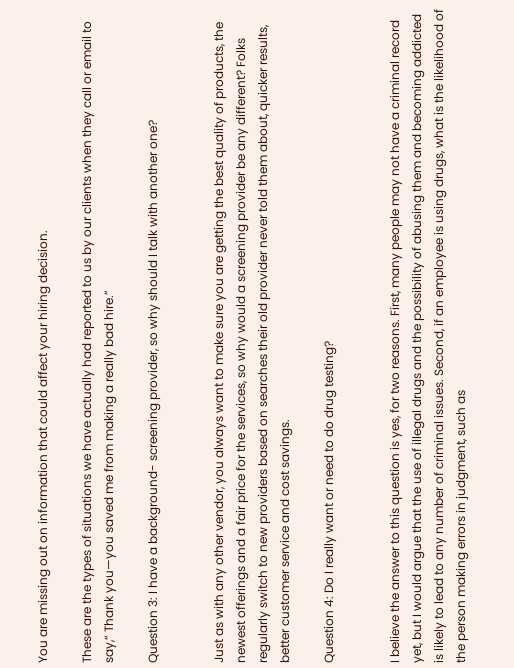You are missing out on information that could affect your hiring decision.

These are the types of situations we have actually had reported to us by our clients when they call or email to say,“ Thank you—you saved me from making a really bad hire.”

Question 3: I have a background- screening provider, so why should I talk with another one?


Just as with any other vendor, you always want to make sure you are getting the best quality of products, the newest offerings and a fair price for the services, so why would a screening provider be any different? Folks regularly switch to new providers based on searches their old provider never told them about, quicker results, better customer service and cost savings.

Question 4: Do I really want or need to do drug testing?


I believe the answer to this question is yes, for two reasons. First, many people may not have a criminal record yet, but I would argue that the use of illegal drugs and the possibility of abusing them and becoming addicted is likely to lead to any number of criminal issues. Second, if an employee is using drugs, what is the likelihood of the person making errors in judgment, such as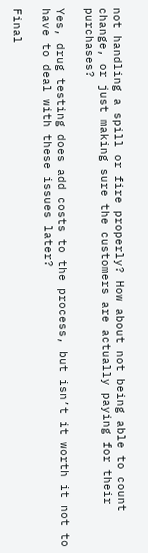not handling a spill or fire properly? How about not being able to count change, or just making sure the customers are actually paying for their purchases?

Yes, drug testing does add costs to the process, but isn’t it worth it not to have to deal with these issues later?

Final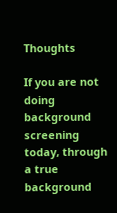Thoughts

If you are not doing background screening today, through a true background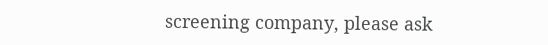screening company, please ask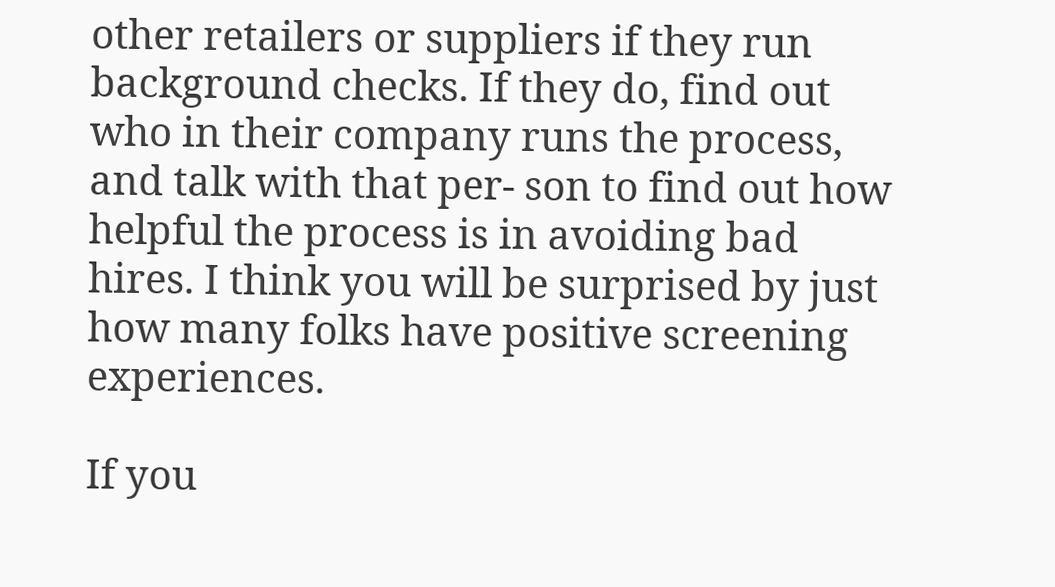other retailers or suppliers if they run background checks. If they do, find out who in their company runs the process, and talk with that per- son to find out how helpful the process is in avoiding bad hires. I think you will be surprised by just how many folks have positive screening experiences.

If you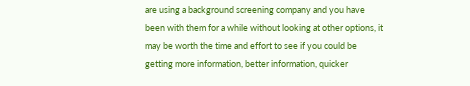are using a background screening company and you have been with them for a while without looking at other options, it may be worth the time and effort to see if you could be getting more information, better information, quicker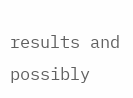results and possibly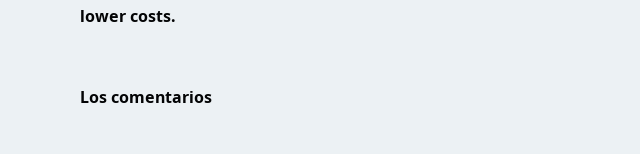lower costs.


Los comentarios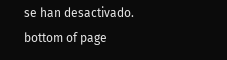se han desactivado.
bottom of page